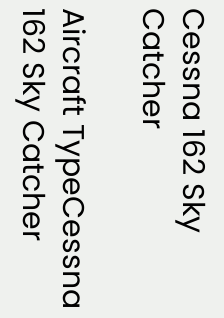Cessna 162 Sky Catcher

Aircraft TypeCessna 162 Sky Catcher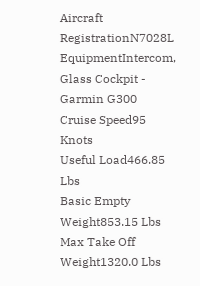Aircraft RegistrationN7028L
EquipmentIntercom, Glass Cockpit - Garmin G300
Cruise Speed95 Knots
Useful Load466.85 Lbs
Basic Empty Weight853.15 Lbs
Max Take Off Weight1320.0 Lbs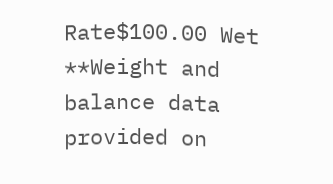Rate$100.00 Wet
**Weight and balance data provided on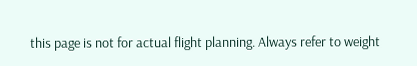this page is not for actual flight planning. Always refer to weight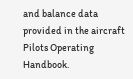and balance data provided in the aircraft Pilots Operating Handbook.